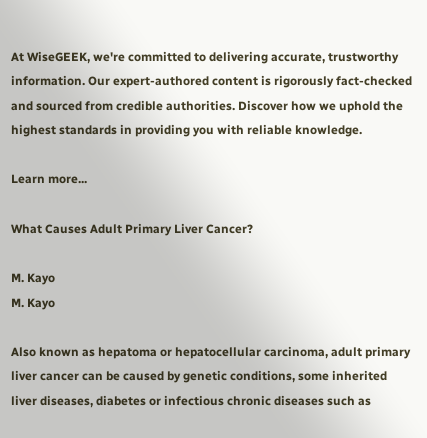At WiseGEEK, we're committed to delivering accurate, trustworthy information. Our expert-authored content is rigorously fact-checked and sourced from credible authorities. Discover how we uphold the highest standards in providing you with reliable knowledge.

Learn more...

What Causes Adult Primary Liver Cancer?

M. Kayo
M. Kayo

Also known as hepatoma or hepatocellular carcinoma, adult primary liver cancer can be caused by genetic conditions, some inherited liver diseases, diabetes or infectious chronic diseases such as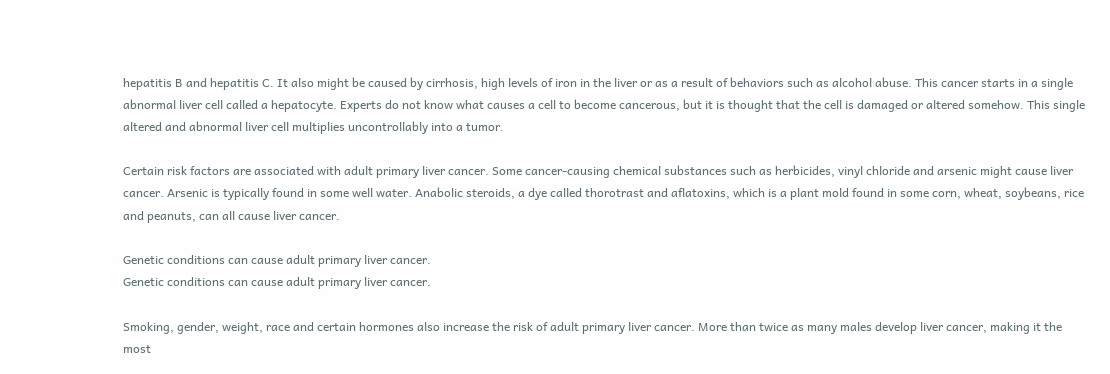hepatitis B and hepatitis C. It also might be caused by cirrhosis, high levels of iron in the liver or as a result of behaviors such as alcohol abuse. This cancer starts in a single abnormal liver cell called a hepatocyte. Experts do not know what causes a cell to become cancerous, but it is thought that the cell is damaged or altered somehow. This single altered and abnormal liver cell multiplies uncontrollably into a tumor.

Certain risk factors are associated with adult primary liver cancer. Some cancer-causing chemical substances such as herbicides, vinyl chloride and arsenic might cause liver cancer. Arsenic is typically found in some well water. Anabolic steroids, a dye called thorotrast and aflatoxins, which is a plant mold found in some corn, wheat, soybeans, rice and peanuts, can all cause liver cancer.

Genetic conditions can cause adult primary liver cancer.
Genetic conditions can cause adult primary liver cancer.

Smoking, gender, weight, race and certain hormones also increase the risk of adult primary liver cancer. More than twice as many males develop liver cancer, making it the most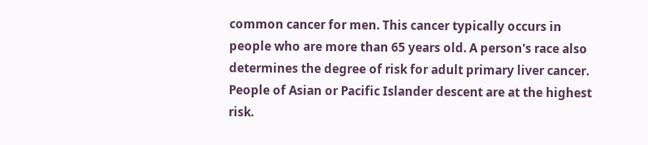common cancer for men. This cancer typically occurs in people who are more than 65 years old. A person's race also determines the degree of risk for adult primary liver cancer. People of Asian or Pacific Islander descent are at the highest risk.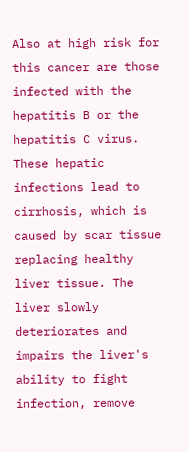Also at high risk for this cancer are those infected with the hepatitis B or the hepatitis C virus. These hepatic infections lead to cirrhosis, which is caused by scar tissue replacing healthy liver tissue. The liver slowly deteriorates and impairs the liver's ability to fight infection, remove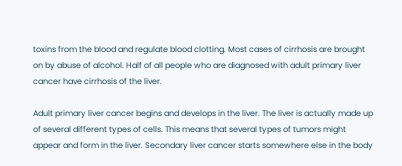toxins from the blood and regulate blood clotting. Most cases of cirrhosis are brought on by abuse of alcohol. Half of all people who are diagnosed with adult primary liver cancer have cirrhosis of the liver.

Adult primary liver cancer begins and develops in the liver. The liver is actually made up of several different types of cells. This means that several types of tumors might appear and form in the liver. Secondary liver cancer starts somewhere else in the body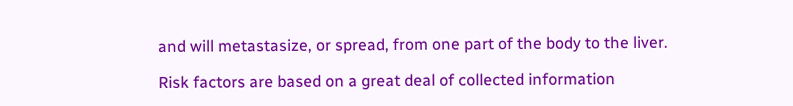and will metastasize, or spread, from one part of the body to the liver.

Risk factors are based on a great deal of collected information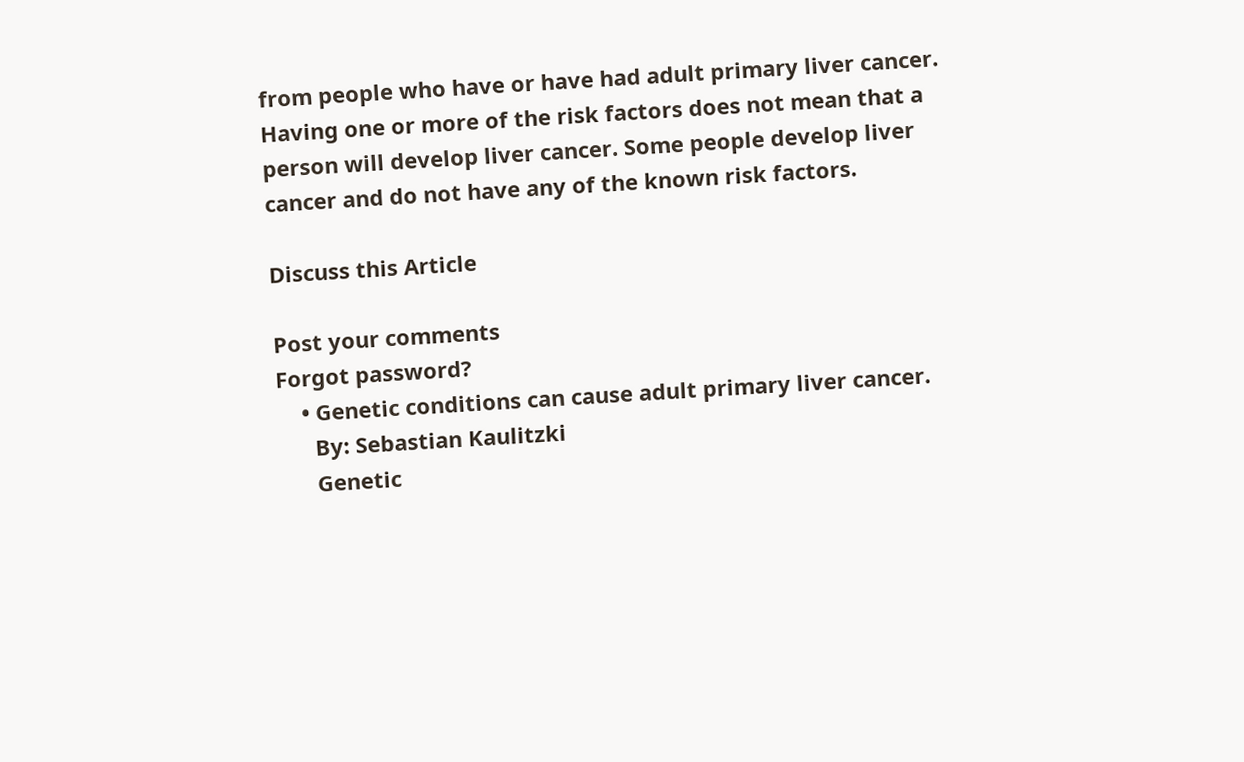from people who have or have had adult primary liver cancer. Having one or more of the risk factors does not mean that a person will develop liver cancer. Some people develop liver cancer and do not have any of the known risk factors.

Discuss this Article

Post your comments
Forgot password?
    • Genetic conditions can cause adult primary liver cancer.
      By: Sebastian Kaulitzki
      Genetic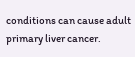conditions can cause adult primary liver cancer.